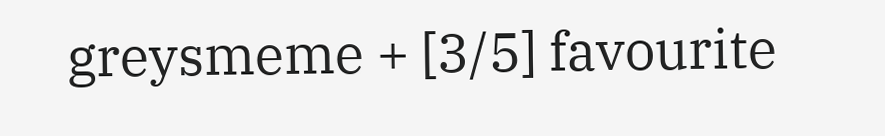greysmeme + [3/5] favourite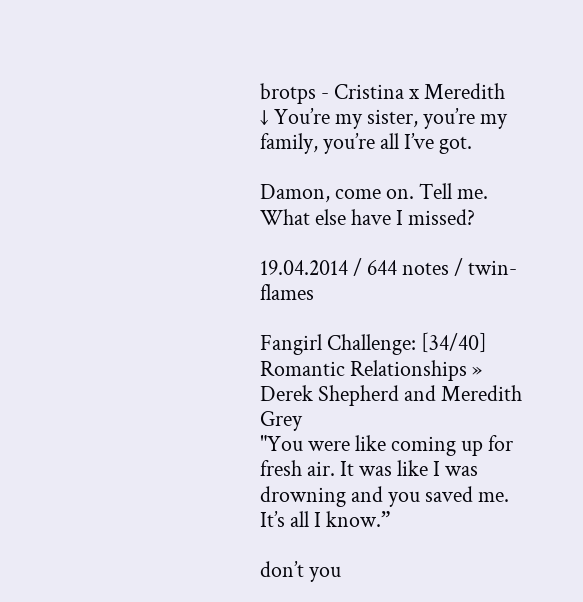brotps - Cristina x Meredith
↓ You’re my sister, you’re my family, you’re all I’ve got.

Damon, come on. Tell me. What else have I missed?

19.04.2014 / 644 notes / twin-flames

Fangirl Challenge: [34/40] Romantic Relationships » Derek Shepherd and Meredith Grey
"You were like coming up for fresh air. It was like I was drowning and you saved me. It’s all I know.”

don’t you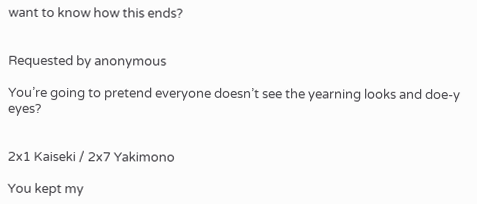want to know how this ends?


Requested by anonymous

You’re going to pretend everyone doesn’t see the yearning looks and doe-y eyes?


2x1 Kaiseki / 2x7 Yakimono

You kept my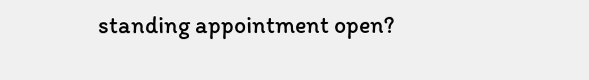standing appointment open?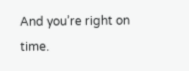And you’re right on time.